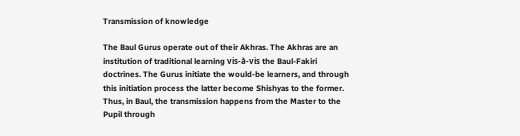Transmission of knowledge

The Baul Gurus operate out of their Akhras. The Akhras are an institution of traditional learning vis-à-vis the Baul-Fakiri doctrines. The Gurus initiate the would-be learners, and through this initiation process the latter become Shishyas to the former. Thus, in Baul, the transmission happens from the Master to the Pupil through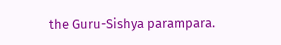the Guru-Sishya parampara.